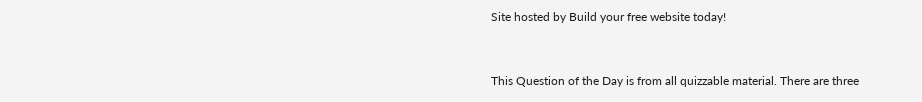Site hosted by Build your free website today!


This Question of the Day is from all quizzable material. There are three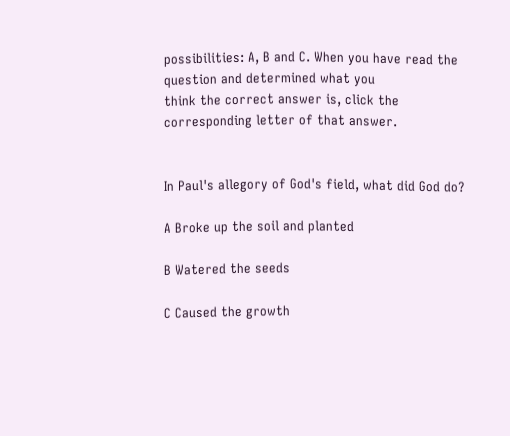possibilities: A, B and C. When you have read the question and determined what you
think the correct answer is, click the corresponding letter of that answer.


In Paul's allegory of God's field, what did God do?

A Broke up the soil and planted

B Watered the seeds

C Caused the growth